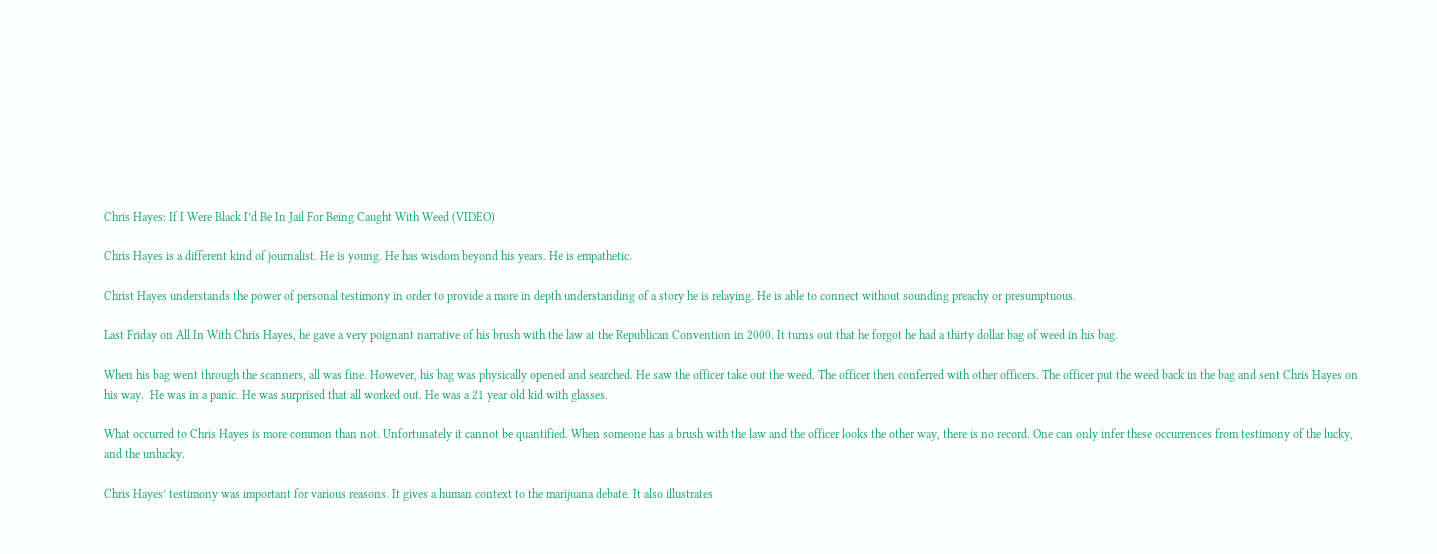Chris Hayes: If I Were Black I’d Be In Jail For Being Caught With Weed (VIDEO)

Chris Hayes is a different kind of journalist. He is young. He has wisdom beyond his years. He is empathetic.

Christ Hayes understands the power of personal testimony in order to provide a more in depth understanding of a story he is relaying. He is able to connect without sounding preachy or presumptuous.

Last Friday on All In With Chris Hayes, he gave a very poignant narrative of his brush with the law at the Republican Convention in 2000. It turns out that he forgot he had a thirty dollar bag of weed in his bag.

When his bag went through the scanners, all was fine. However, his bag was physically opened and searched. He saw the officer take out the weed. The officer then conferred with other officers. The officer put the weed back in the bag and sent Chris Hayes on his way.  He was in a panic. He was surprised that all worked out. He was a 21 year old kid with glasses.

What occurred to Chris Hayes is more common than not. Unfortunately it cannot be quantified. When someone has a brush with the law and the officer looks the other way, there is no record. One can only infer these occurrences from testimony of the lucky, and the unlucky.

Chris Hayes’ testimony was important for various reasons. It gives a human context to the marijuana debate. It also illustrates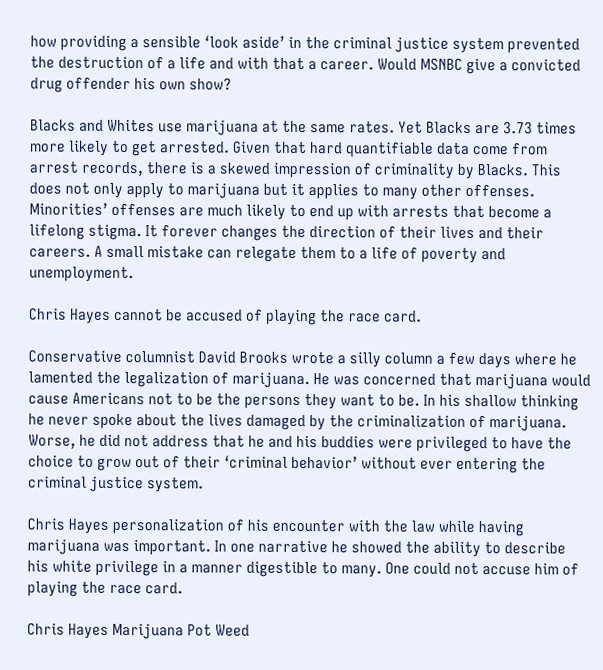how providing a sensible ‘look aside’ in the criminal justice system prevented the destruction of a life and with that a career. Would MSNBC give a convicted drug offender his own show?

Blacks and Whites use marijuana at the same rates. Yet Blacks are 3.73 times more likely to get arrested. Given that hard quantifiable data come from arrest records, there is a skewed impression of criminality by Blacks. This does not only apply to marijuana but it applies to many other offenses. Minorities’ offenses are much likely to end up with arrests that become a lifelong stigma. It forever changes the direction of their lives and their careers. A small mistake can relegate them to a life of poverty and unemployment.

Chris Hayes cannot be accused of playing the race card.

Conservative columnist David Brooks wrote a silly column a few days where he lamented the legalization of marijuana. He was concerned that marijuana would cause Americans not to be the persons they want to be. In his shallow thinking he never spoke about the lives damaged by the criminalization of marijuana. Worse, he did not address that he and his buddies were privileged to have the choice to grow out of their ‘criminal behavior’ without ever entering the criminal justice system.

Chris Hayes personalization of his encounter with the law while having marijuana was important. In one narrative he showed the ability to describe his white privilege in a manner digestible to many. One could not accuse him of playing the race card.

Chris Hayes Marijuana Pot Weed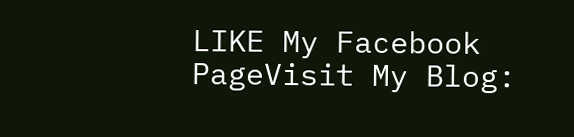LIKE My Facebook PageVisit My Blog: